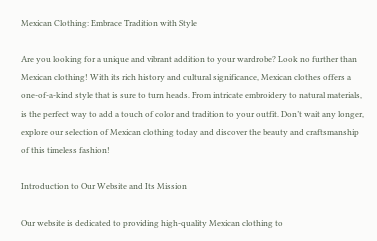Mexican Clothing: Embrace Tradition with Style

Are you looking for a unique and vibrant addition to your wardrobe? Look no further than Mexican clothing! With its rich history and cultural significance, Mexican clothes offers a one-of-a-kind style that is sure to turn heads. From intricate embroidery to natural materials, is the perfect way to add a touch of color and tradition to your outfit. Don’t wait any longer, explore our selection of Mexican clothing today and discover the beauty and craftsmanship of this timeless fashion!

Introduction to Our Website and Its Mission

Our website is dedicated to providing high-quality Mexican clothing to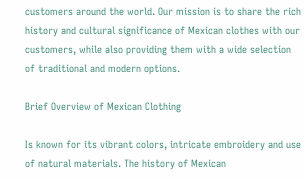customers around the world. Our mission is to share the rich history and cultural significance of Mexican clothes with our customers, while also providing them with a wide selection of traditional and modern options.

Brief Overview of Mexican Clothing

Is known for its vibrant colors, intricate embroidery and use of natural materials. The history of Mexican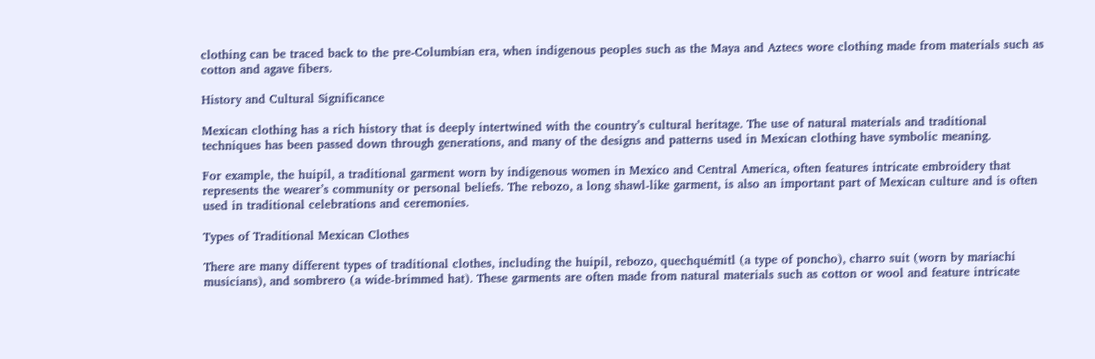clothing can be traced back to the pre-Columbian era, when indigenous peoples such as the Maya and Aztecs wore clothing made from materials such as cotton and agave fibers.

History and Cultural Significance

Mexican clothing has a rich history that is deeply intertwined with the country’s cultural heritage. The use of natural materials and traditional techniques has been passed down through generations, and many of the designs and patterns used in Mexican clothing have symbolic meaning.

For example, the huipil, a traditional garment worn by indigenous women in Mexico and Central America, often features intricate embroidery that represents the wearer’s community or personal beliefs. The rebozo, a long shawl-like garment, is also an important part of Mexican culture and is often used in traditional celebrations and ceremonies.

Types of Traditional Mexican Clothes

There are many different types of traditional clothes, including the huipil, rebozo, quechquémitl (a type of poncho), charro suit (worn by mariachi musicians), and sombrero (a wide-brimmed hat). These garments are often made from natural materials such as cotton or wool and feature intricate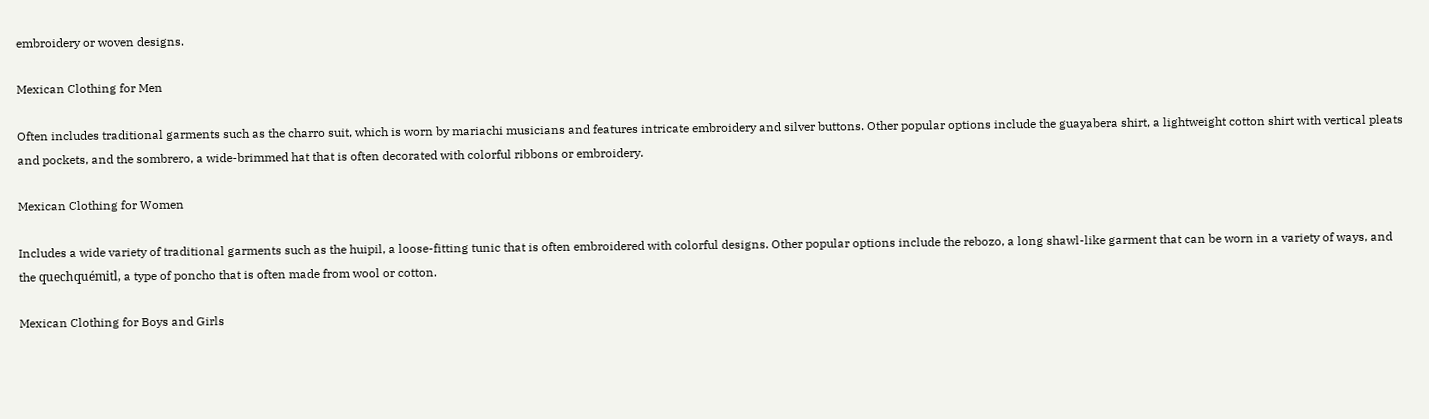embroidery or woven designs.

Mexican Clothing for Men

Often includes traditional garments such as the charro suit, which is worn by mariachi musicians and features intricate embroidery and silver buttons. Other popular options include the guayabera shirt, a lightweight cotton shirt with vertical pleats and pockets, and the sombrero, a wide-brimmed hat that is often decorated with colorful ribbons or embroidery.

Mexican Clothing for Women

Includes a wide variety of traditional garments such as the huipil, a loose-fitting tunic that is often embroidered with colorful designs. Other popular options include the rebozo, a long shawl-like garment that can be worn in a variety of ways, and the quechquémitl, a type of poncho that is often made from wool or cotton.

Mexican Clothing for Boys and Girls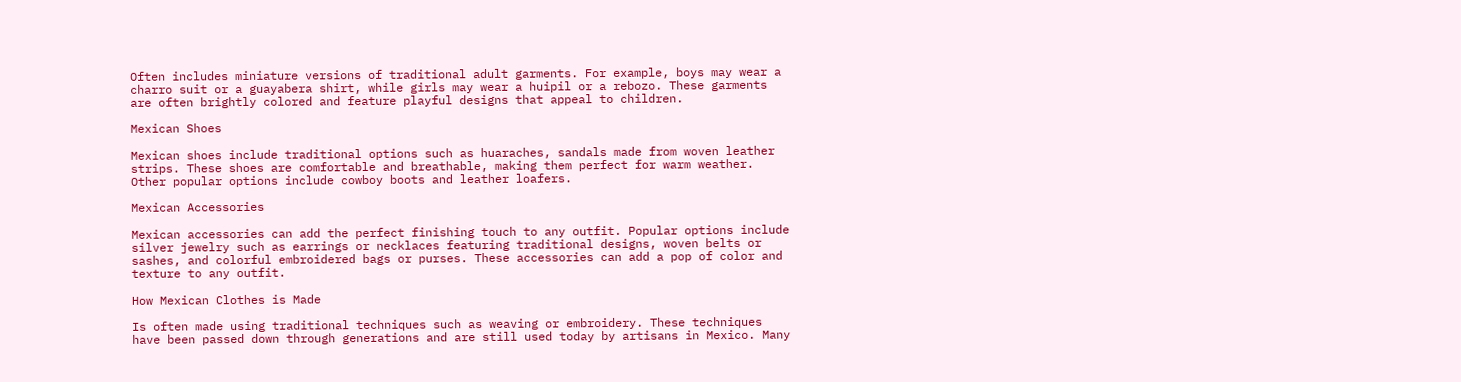Often includes miniature versions of traditional adult garments. For example, boys may wear a charro suit or a guayabera shirt, while girls may wear a huipil or a rebozo. These garments are often brightly colored and feature playful designs that appeal to children.

Mexican Shoes

Mexican shoes include traditional options such as huaraches, sandals made from woven leather strips. These shoes are comfortable and breathable, making them perfect for warm weather. Other popular options include cowboy boots and leather loafers.

Mexican Accessories

Mexican accessories can add the perfect finishing touch to any outfit. Popular options include silver jewelry such as earrings or necklaces featuring traditional designs, woven belts or sashes, and colorful embroidered bags or purses. These accessories can add a pop of color and texture to any outfit.

How Mexican Clothes is Made

Is often made using traditional techniques such as weaving or embroidery. These techniques have been passed down through generations and are still used today by artisans in Mexico. Many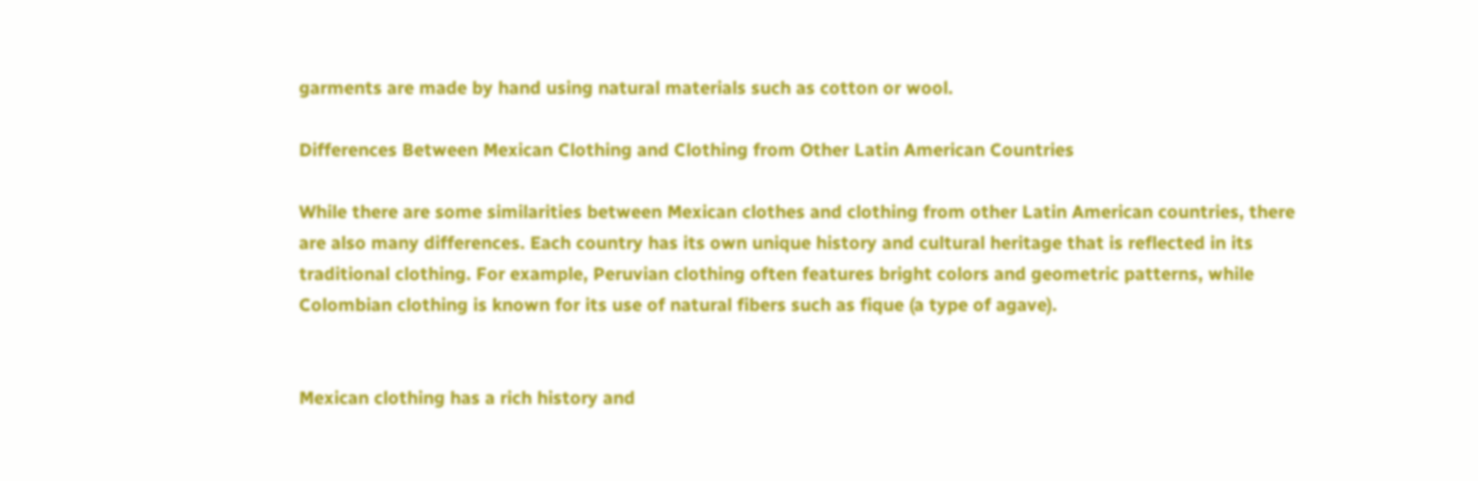garments are made by hand using natural materials such as cotton or wool.

Differences Between Mexican Clothing and Clothing from Other Latin American Countries

While there are some similarities between Mexican clothes and clothing from other Latin American countries, there are also many differences. Each country has its own unique history and cultural heritage that is reflected in its traditional clothing. For example, Peruvian clothing often features bright colors and geometric patterns, while Colombian clothing is known for its use of natural fibers such as fique (a type of agave).


Mexican clothing has a rich history and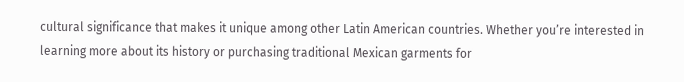cultural significance that makes it unique among other Latin American countries. Whether you’re interested in learning more about its history or purchasing traditional Mexican garments for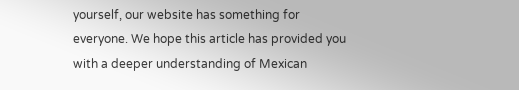yourself, our website has something for everyone. We hope this article has provided you with a deeper understanding of Mexican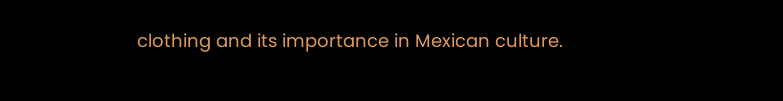clothing and its importance in Mexican culture.